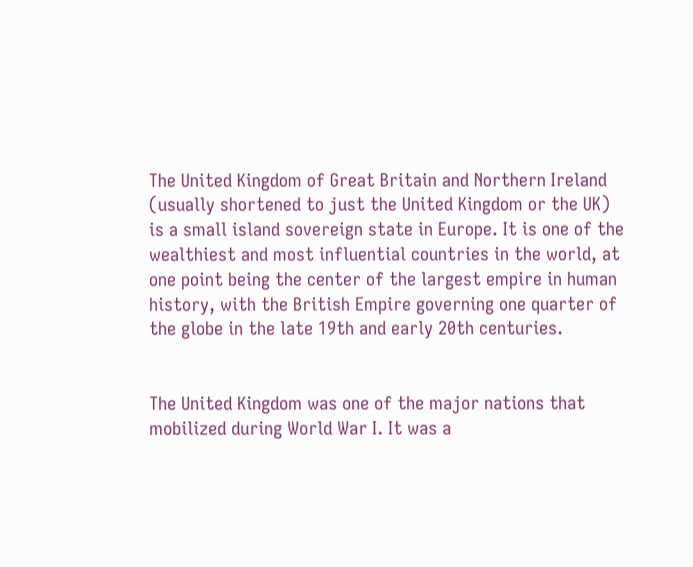The United Kingdom of Great Britain and Northern Ireland (usually shortened to just the United Kingdom or the UK) is a small island sovereign state in Europe. It is one of the wealthiest and most influential countries in the world, at one point being the center of the largest empire in human history, with the British Empire governing one quarter of the globe in the late 19th and early 20th centuries.


The United Kingdom was one of the major nations that mobilized during World War I. It was a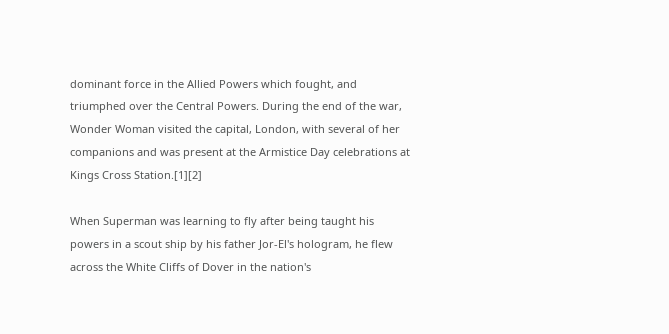dominant force in the Allied Powers which fought, and triumphed over the Central Powers. During the end of the war, Wonder Woman visited the capital, London, with several of her companions and was present at the Armistice Day celebrations at Kings Cross Station.[1][2]

When Superman was learning to fly after being taught his powers in a scout ship by his father Jor-El's hologram, he flew across the White Cliffs of Dover in the nation's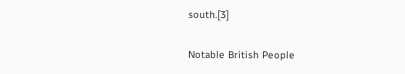south.[3]

Notable British People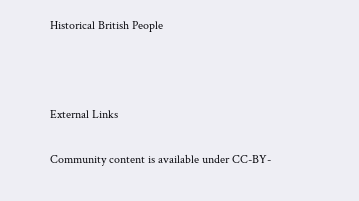Historical British People



External Links

Community content is available under CC-BY-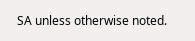SA unless otherwise noted.